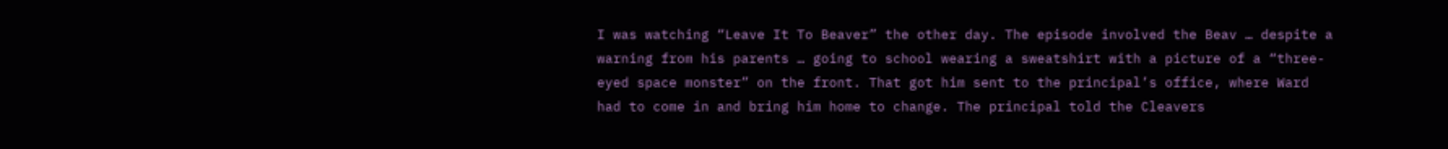I was watching “Leave It To Beaver” the other day. The episode involved the Beav … despite a warning from his parents … going to school wearing a sweatshirt with a picture of a “three-eyed space monster” on the front. That got him sent to the principal’s office, where Ward had to come in and bring him home to change. The principal told the Cleavers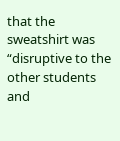that the sweatshirt was “disruptive to the other students and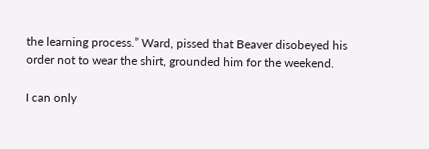the learning process.” Ward, pissed that Beaver disobeyed his order not to wear the shirt, grounded him for the weekend.

I can only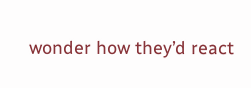wonder how they’d react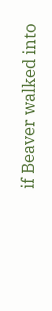if Beaver walked into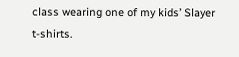class wearing one of my kids’ Slayer t-shirts.